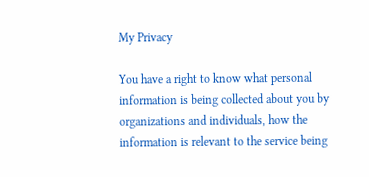My Privacy

You have a right to know what personal information is being collected about you by organizations and individuals, how the information is relevant to the service being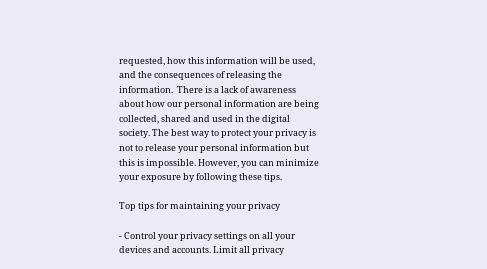requested, how this information will be used, and the consequences of releasing the information.  There is a lack of awareness about how our personal information are being collected, shared and used in the digital society. The best way to protect your privacy is not to release your personal information but this is impossible. However, you can minimize your exposure by following these tips.

Top tips for maintaining your privacy

- Control your privacy settings on all your devices and accounts. Limit all privacy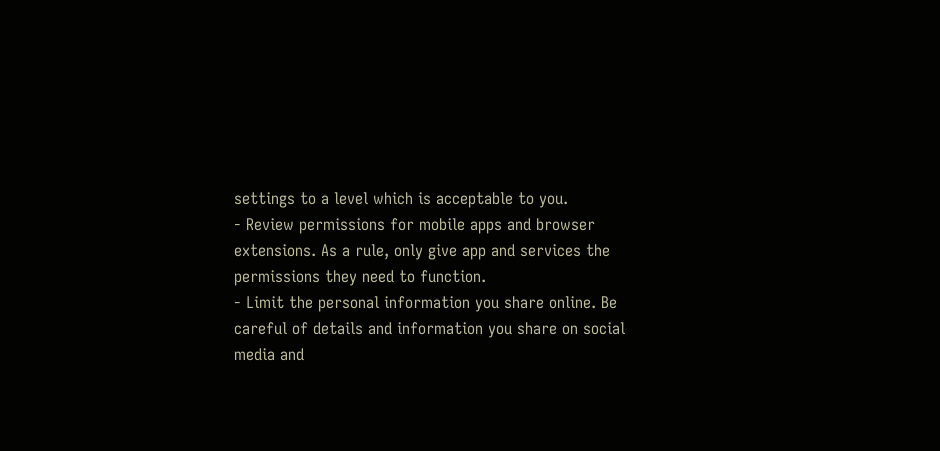settings to a level which is acceptable to you.
- Review permissions for mobile apps and browser extensions. As a rule, only give app and services the permissions they need to function.
- Limit the personal information you share online. Be careful of details and information you share on social media and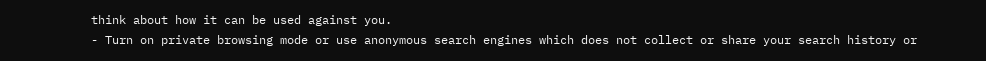think about how it can be used against you.
- Turn on private browsing mode or use anonymous search engines which does not collect or share your search history or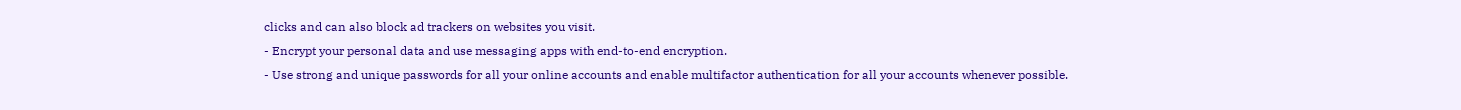clicks and can also block ad trackers on websites you visit.
- Encrypt your personal data and use messaging apps with end-to-end encryption.
- Use strong and unique passwords for all your online accounts and enable multifactor authentication for all your accounts whenever possible.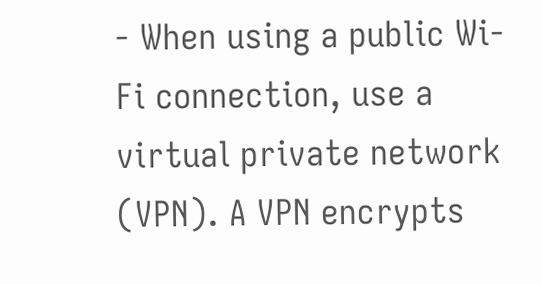- When using a public Wi-Fi connection, use a virtual private network (VPN). A VPN encrypts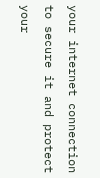your internet connection to secure it and protect your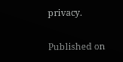privacy.

Published on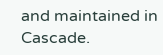and maintained in Cascade.